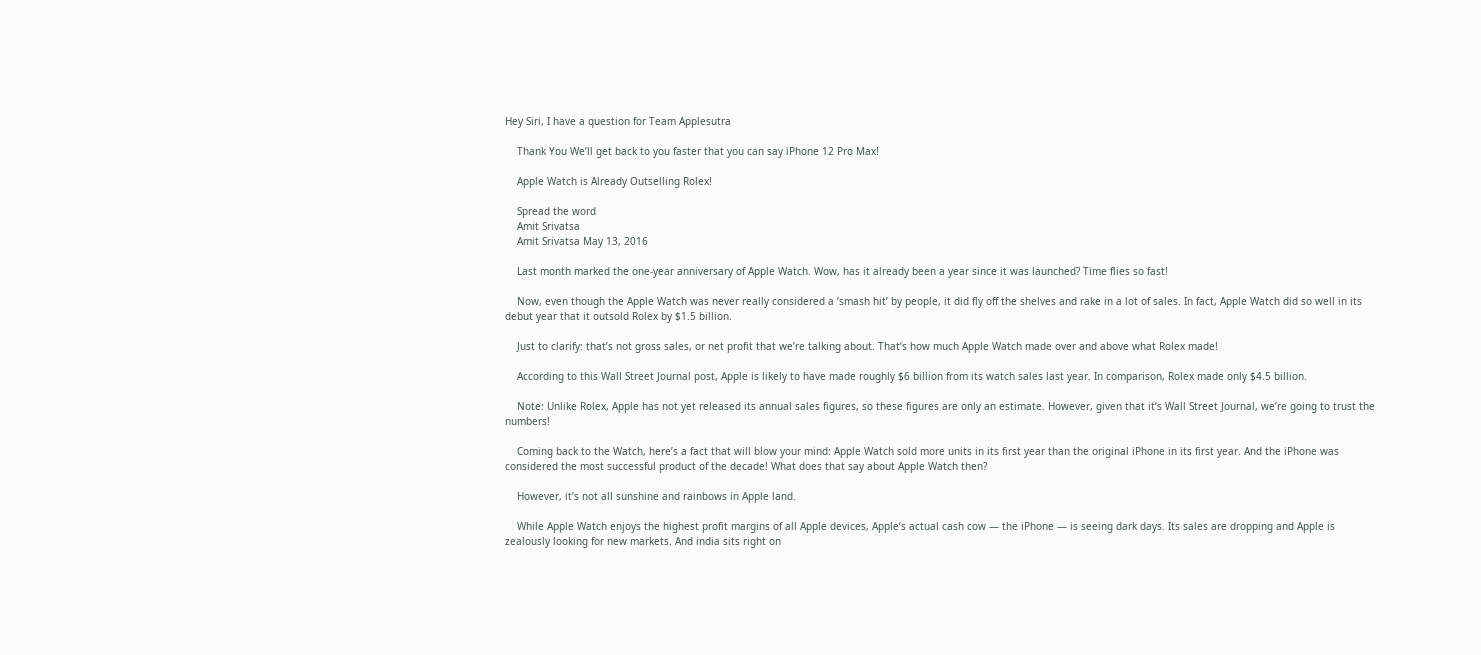Hey Siri, I have a question for Team Applesutra

    Thank You We’ll get back to you faster that you can say iPhone 12 Pro Max!

    Apple Watch is Already Outselling Rolex!

    Spread the word
    Amit Srivatsa
    Amit Srivatsa May 13, 2016

    Last month marked the one-year anniversary of Apple Watch. Wow, has it already been a year since it was launched? Time flies so fast!

    Now, even though the Apple Watch was never really considered a ‘smash hit’ by people, it did fly off the shelves and rake in a lot of sales. In fact, Apple Watch did so well in its debut year that it outsold Rolex by $1.5 billion.

    Just to clarify: that’s not gross sales, or net profit that we’re talking about. That’s how much Apple Watch made over and above what Rolex made!

    According to this Wall Street Journal post, Apple is likely to have made roughly $6 billion from its watch sales last year. In comparison, Rolex made only $4.5 billion.

    Note: Unlike Rolex, Apple has not yet released its annual sales figures, so these figures are only an estimate. However, given that it’s Wall Street Journal, we’re going to trust the numbers!

    Coming back to the Watch, here’s a fact that will blow your mind: Apple Watch sold more units in its first year than the original iPhone in its first year. And the iPhone was considered the most successful product of the decade! What does that say about Apple Watch then?

    However, it’s not all sunshine and rainbows in Apple land.

    While Apple Watch enjoys the highest profit margins of all Apple devices, Apple’s actual cash cow — the iPhone — is seeing dark days. Its sales are dropping and Apple is zealously looking for new markets. And india sits right on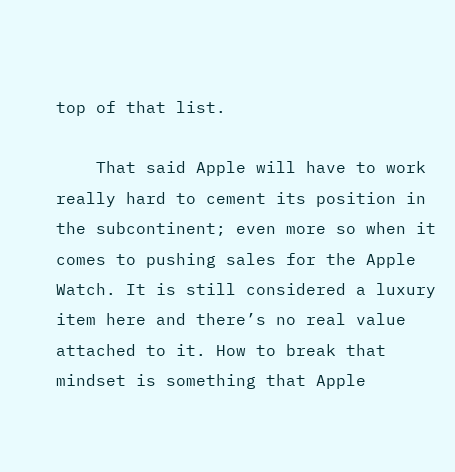top of that list.

    That said Apple will have to work really hard to cement its position in the subcontinent; even more so when it comes to pushing sales for the Apple Watch. It is still considered a luxury item here and there’s no real value attached to it. How to break that mindset is something that Apple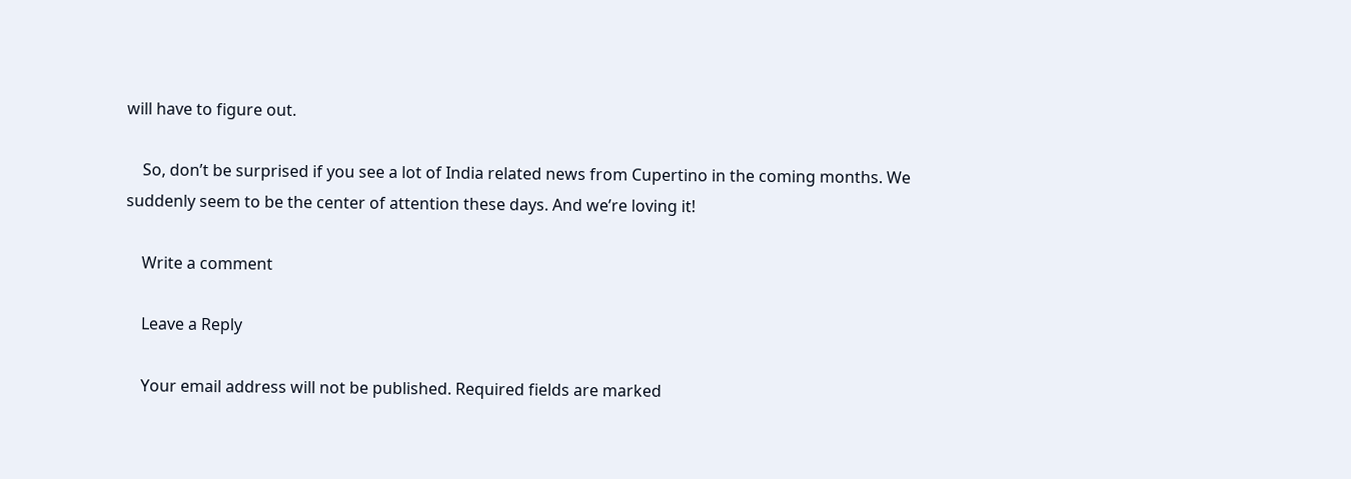will have to figure out.

    So, don’t be surprised if you see a lot of India related news from Cupertino in the coming months. We suddenly seem to be the center of attention these days. And we’re loving it!

    Write a comment

    Leave a Reply

    Your email address will not be published. Required fields are marked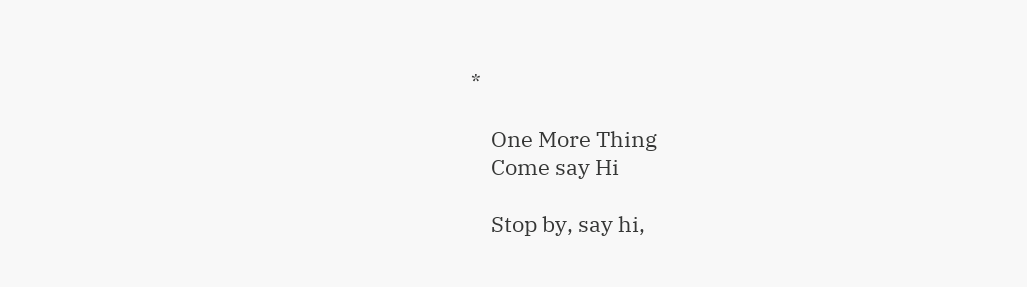*

    One More Thing
    Come say Hi

    Stop by, say hi,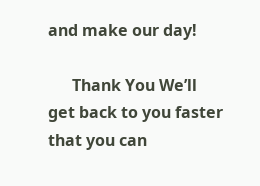and make our day!

      Thank You We’ll get back to you faster that you can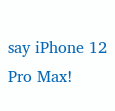say iPhone 12 Pro Max!